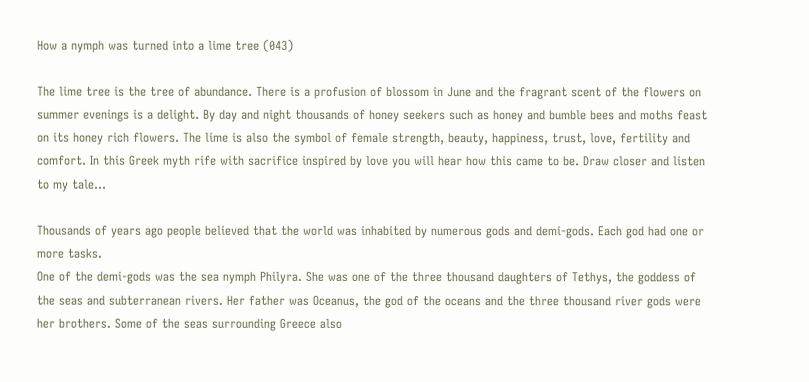How a nymph was turned into a lime tree (043)

The lime tree is the tree of abundance. There is a profusion of blossom in June and the fragrant scent of the flowers on summer evenings is a delight. By day and night thousands of honey seekers such as honey and bumble bees and moths feast on its honey rich flowers. The lime is also the symbol of female strength, beauty, happiness, trust, love, fertility and comfort. In this Greek myth rife with sacrifice inspired by love you will hear how this came to be. Draw closer and listen to my tale…

Thousands of years ago people believed that the world was inhabited by numerous gods and demi-gods. Each god had one or more tasks.
One of the demi-gods was the sea nymph Philyra. She was one of the three thousand daughters of Tethys, the goddess of the seas and subterranean rivers. Her father was Oceanus, the god of the oceans and the three thousand river gods were her brothers. Some of the seas surrounding Greece also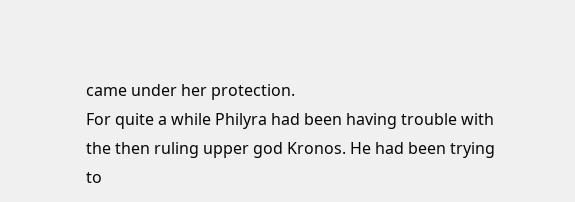came under her protection.
For quite a while Philyra had been having trouble with the then ruling upper god Kronos. He had been trying to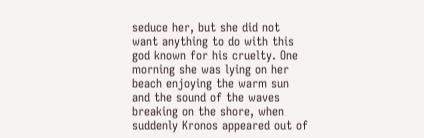seduce her, but she did not want anything to do with this god known for his cruelty. One morning she was lying on her beach enjoying the warm sun and the sound of the waves breaking on the shore, when suddenly Kronos appeared out of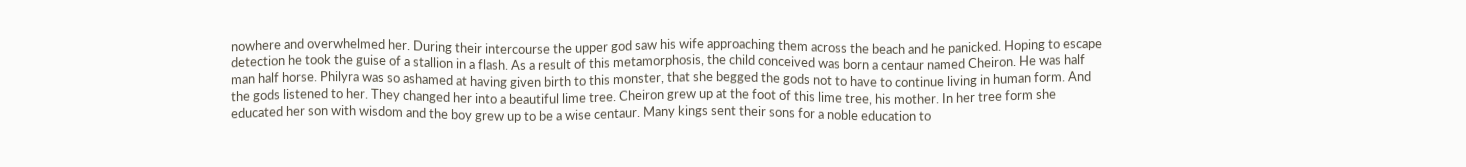nowhere and overwhelmed her. During their intercourse the upper god saw his wife approaching them across the beach and he panicked. Hoping to escape detection he took the guise of a stallion in a flash. As a result of this metamorphosis, the child conceived was born a centaur named Cheiron. He was half man half horse. Philyra was so ashamed at having given birth to this monster, that she begged the gods not to have to continue living in human form. And the gods listened to her. They changed her into a beautiful lime tree. Cheiron grew up at the foot of this lime tree, his mother. In her tree form she educated her son with wisdom and the boy grew up to be a wise centaur. Many kings sent their sons for a noble education to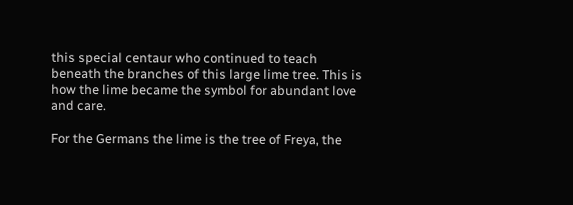this special centaur who continued to teach beneath the branches of this large lime tree. This is how the lime became the symbol for abundant love and care.

For the Germans the lime is the tree of Freya, the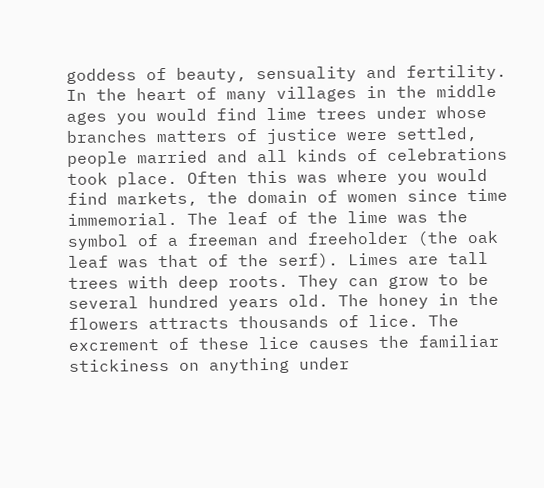goddess of beauty, sensuality and fertility. In the heart of many villages in the middle ages you would find lime trees under whose branches matters of justice were settled, people married and all kinds of celebrations took place. Often this was where you would find markets, the domain of women since time immemorial. The leaf of the lime was the symbol of a freeman and freeholder (the oak leaf was that of the serf). Limes are tall trees with deep roots. They can grow to be several hundred years old. The honey in the flowers attracts thousands of lice. The excrement of these lice causes the familiar stickiness on anything under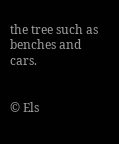the tree such as benches and cars.


© Els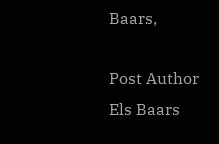Baars,

Post Author
Els Baars